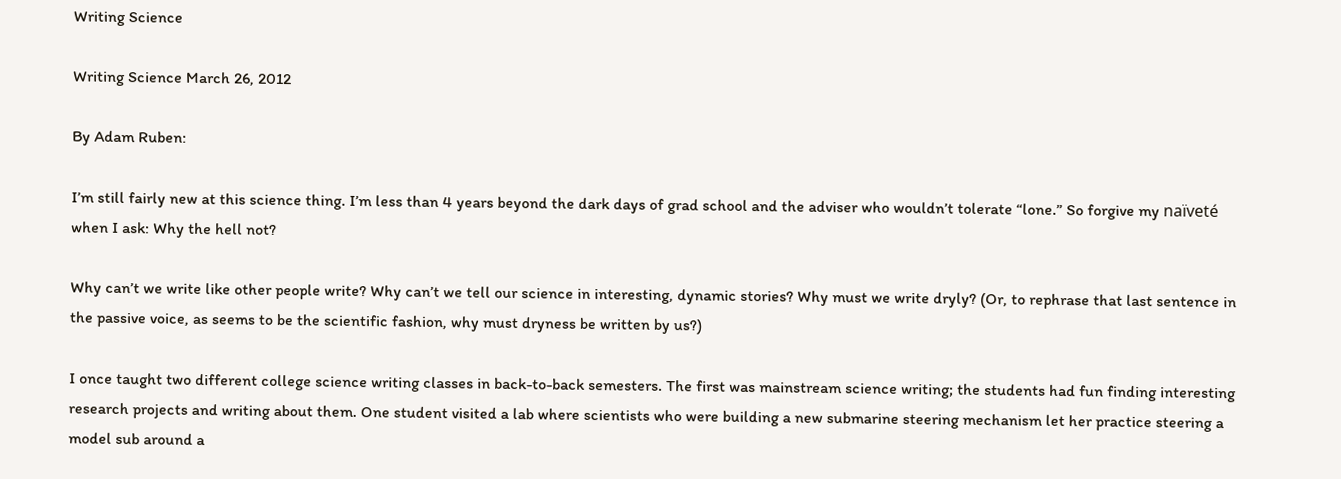Writing Science

Writing Science March 26, 2012

By Adam Ruben:

I’m still fairly new at this science thing. I’m less than 4 years beyond the dark days of grad school and the adviser who wouldn’t tolerate “lone.” So forgive my naïveté when I ask: Why the hell not?

Why can’t we write like other people write? Why can’t we tell our science in interesting, dynamic stories? Why must we write dryly? (Or, to rephrase that last sentence in the passive voice, as seems to be the scientific fashion, why must dryness be written by us?)

I once taught two different college science writing classes in back-to-back semesters. The first was mainstream science writing; the students had fun finding interesting research projects and writing about them. One student visited a lab where scientists who were building a new submarine steering mechanism let her practice steering a model sub around a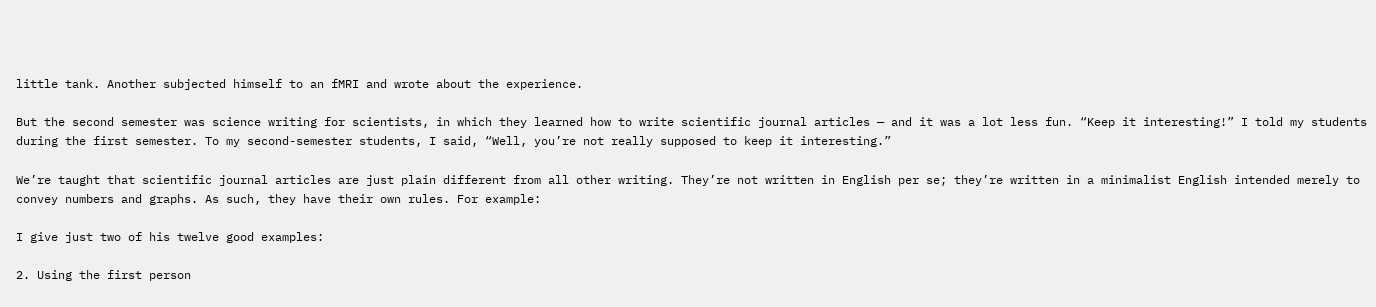little tank. Another subjected himself to an fMRI and wrote about the experience.

But the second semester was science writing for scientists, in which they learned how to write scientific journal articles — and it was a lot less fun. “Keep it interesting!” I told my students during the first semester. To my second-semester students, I said, “Well, you’re not really supposed to keep it interesting.”

We’re taught that scientific journal articles are just plain different from all other writing. They’re not written in English per se; they’re written in a minimalist English intended merely to convey numbers and graphs. As such, they have their own rules. For example:

I give just two of his twelve good examples:

2. Using the first person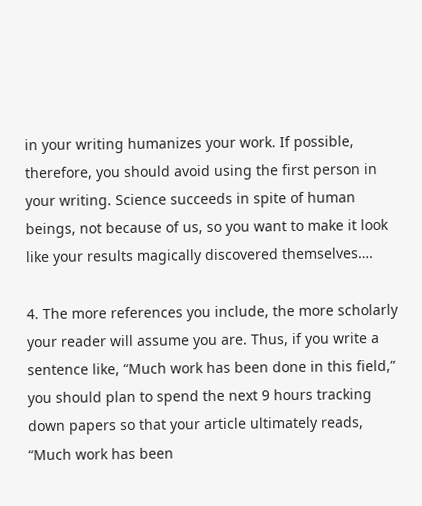in your writing humanizes your work. If possible, therefore, you should avoid using the first person in your writing. Science succeeds in spite of human beings, not because of us, so you want to make it look like your results magically discovered themselves….

4. The more references you include, the more scholarly your reader will assume you are. Thus, if you write a sentence like, “Much work has been done in this field,” you should plan to spend the next 9 hours tracking down papers so that your article ultimately reads, “Much work has been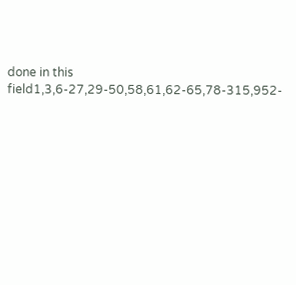done in this field1,3,6-27,29-50,58,61,62-65,78-315,952-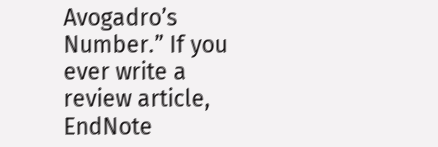Avogadro’s Number.” If you ever write a review article, EndNote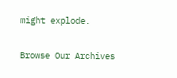might explode.


Browse Our Archives